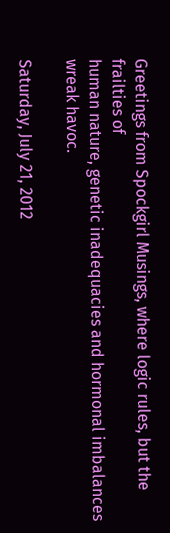Greetings from Spockgirl Musings, where logic rules, but the frailties of
human nature, genetic inadequacies and hormonal imbalances wreak havoc.

Saturday, July 21, 2012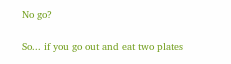No go?

So... if you go out and eat two plates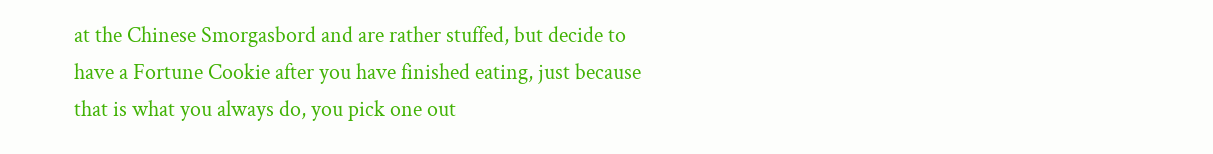at the Chinese Smorgasbord and are rather stuffed, but decide to have a Fortune Cookie after you have finished eating, just because that is what you always do, you pick one out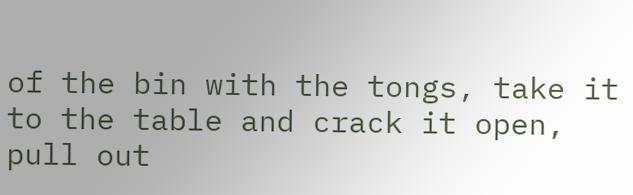of the bin with the tongs, take it to the table and crack it open, pull out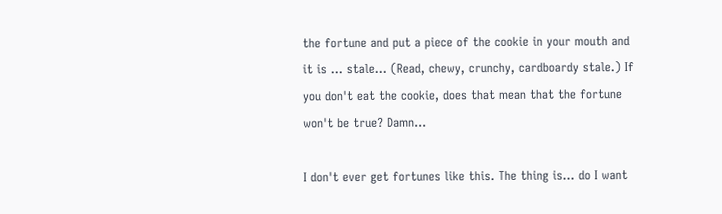the fortune and put a piece of the cookie in your mouth and it is ... stale... (Read, chewy, crunchy, cardboardy stale.) If you don't eat the cookie, does that mean that the fortune won't be true? Damn...

I don't ever get fortunes like this. The thing is... do I want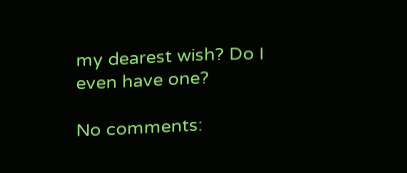my dearest wish? Do I even have one?

No comments: